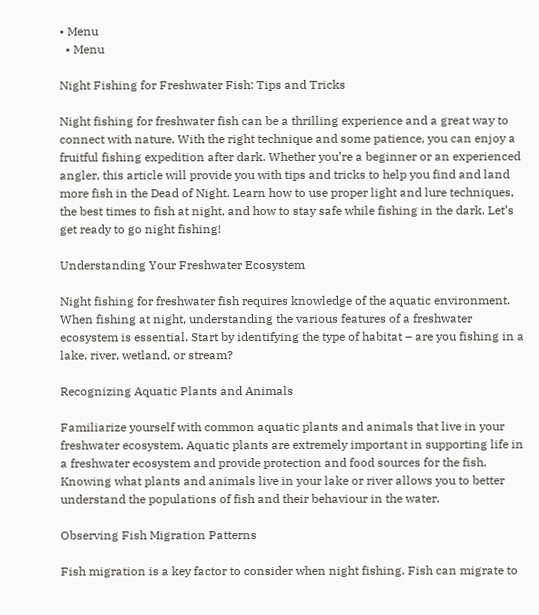• Menu
  • Menu

Night Fishing for Freshwater Fish: Tips and Tricks

Night fishing for freshwater fish can be a thrilling experience and a great way to connect with nature. With the right technique and some patience, you can enjoy a fruitful fishing expedition after dark. Whether you’re a beginner or an experienced angler, this article will provide you with tips and tricks to help you find and land more fish in the Dead of Night. Learn how to use proper light and lure techniques, the best times to fish at night, and how to stay safe while fishing in the dark. Let’s get ready to go night fishing!

Understanding Your Freshwater Ecosystem

Night fishing for freshwater fish requires knowledge of the aquatic environment. When fishing at night, understanding the various features of a freshwater ecosystem is essential. Start by identifying the type of habitat – are you fishing in a lake, river, wetland, or stream?

Recognizing Aquatic Plants and Animals

Familiarize yourself with common aquatic plants and animals that live in your freshwater ecosystem. Aquatic plants are extremely important in supporting life in a freshwater ecosystem and provide protection and food sources for the fish. Knowing what plants and animals live in your lake or river allows you to better understand the populations of fish and their behaviour in the water.

Observing Fish Migration Patterns

Fish migration is a key factor to consider when night fishing. Fish can migrate to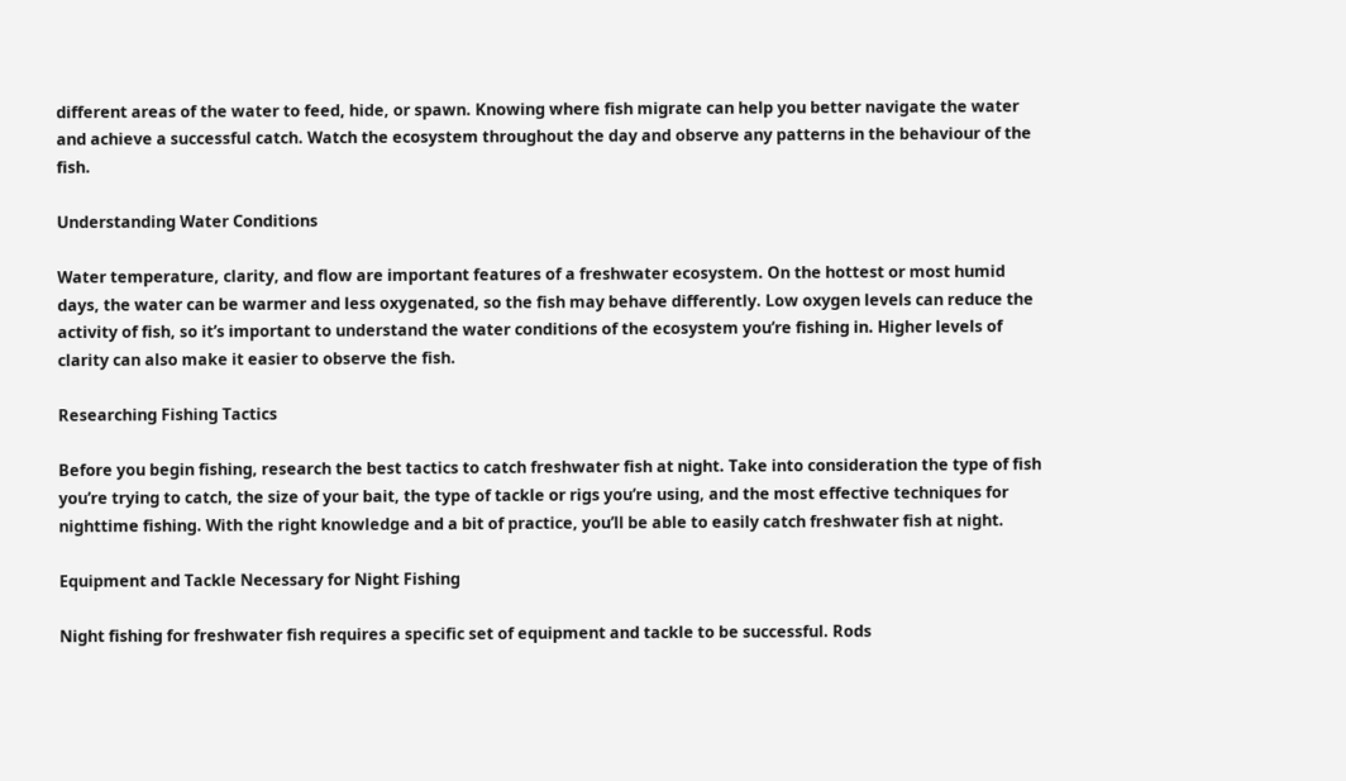different areas of the water to feed, hide, or spawn. Knowing where fish migrate can help you better navigate the water and achieve a successful catch. Watch the ecosystem throughout the day and observe any patterns in the behaviour of the fish.

Understanding Water Conditions

Water temperature, clarity, and flow are important features of a freshwater ecosystem. On the hottest or most humid days, the water can be warmer and less oxygenated, so the fish may behave differently. Low oxygen levels can reduce the activity of fish, so it’s important to understand the water conditions of the ecosystem you’re fishing in. Higher levels of clarity can also make it easier to observe the fish.

Researching Fishing Tactics

Before you begin fishing, research the best tactics to catch freshwater fish at night. Take into consideration the type of fish you’re trying to catch, the size of your bait, the type of tackle or rigs you’re using, and the most effective techniques for nighttime fishing. With the right knowledge and a bit of practice, you’ll be able to easily catch freshwater fish at night.

Equipment and Tackle Necessary for Night Fishing

Night fishing for freshwater fish requires a specific set of equipment and tackle to be successful. Rods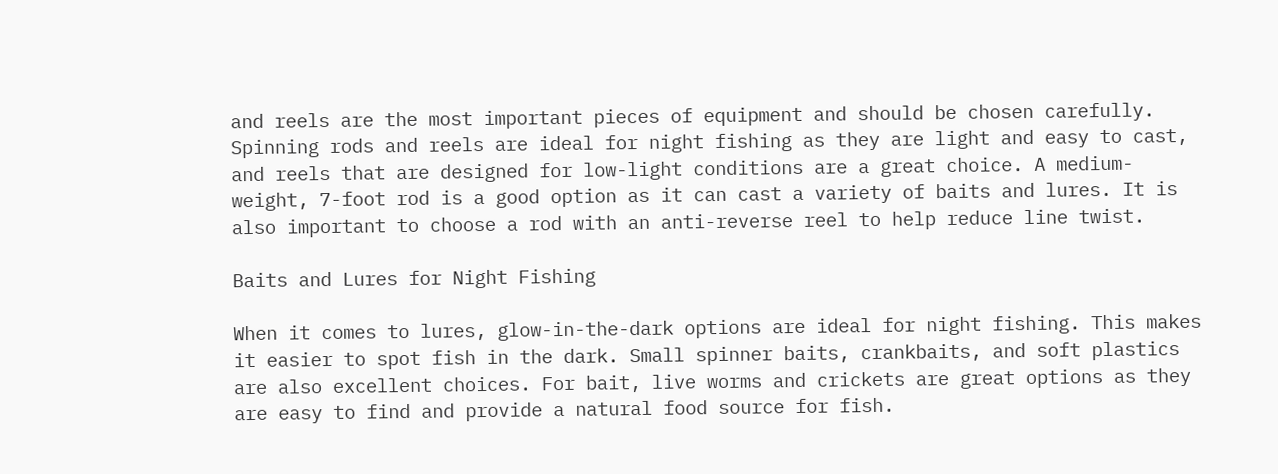and reels are the most important pieces of equipment and should be chosen carefully. Spinning rods and reels are ideal for night fishing as they are light and easy to cast, and reels that are designed for low-light conditions are a great choice. A medium-weight, 7-foot rod is a good option as it can cast a variety of baits and lures. It is also important to choose a rod with an anti-reverse reel to help reduce line twist.

Baits and Lures for Night Fishing

When it comes to lures, glow-in-the-dark options are ideal for night fishing. This makes it easier to spot fish in the dark. Small spinner baits, crankbaits, and soft plastics are also excellent choices. For bait, live worms and crickets are great options as they are easy to find and provide a natural food source for fish.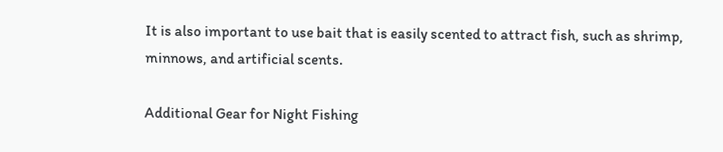It is also important to use bait that is easily scented to attract fish, such as shrimp, minnows, and artificial scents.

Additional Gear for Night Fishing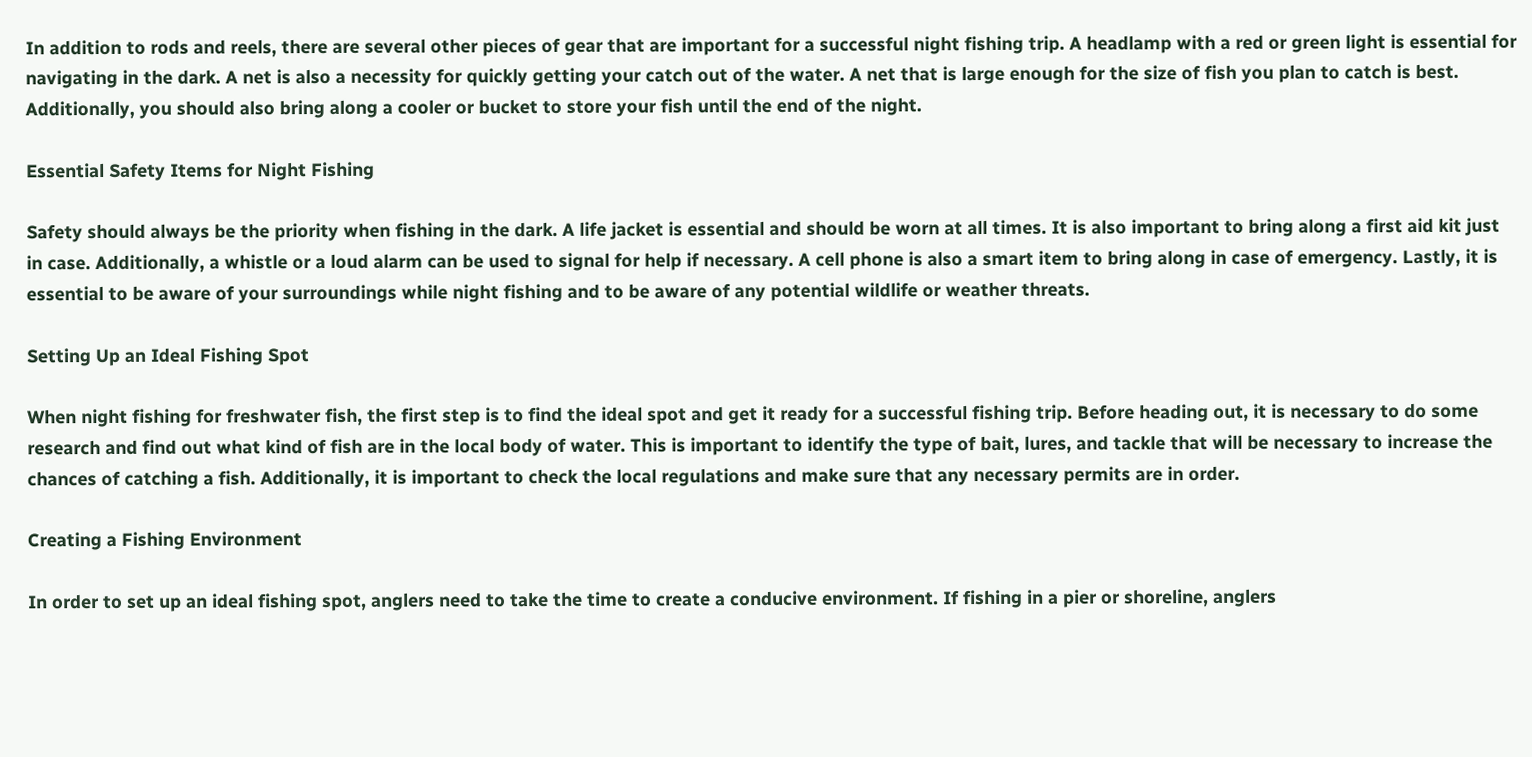In addition to rods and reels, there are several other pieces of gear that are important for a successful night fishing trip. A headlamp with a red or green light is essential for navigating in the dark. A net is also a necessity for quickly getting your catch out of the water. A net that is large enough for the size of fish you plan to catch is best. Additionally, you should also bring along a cooler or bucket to store your fish until the end of the night.

Essential Safety Items for Night Fishing

Safety should always be the priority when fishing in the dark. A life jacket is essential and should be worn at all times. It is also important to bring along a first aid kit just in case. Additionally, a whistle or a loud alarm can be used to signal for help if necessary. A cell phone is also a smart item to bring along in case of emergency. Lastly, it is essential to be aware of your surroundings while night fishing and to be aware of any potential wildlife or weather threats.

Setting Up an Ideal Fishing Spot

When night fishing for freshwater fish, the first step is to find the ideal spot and get it ready for a successful fishing trip. Before heading out, it is necessary to do some research and find out what kind of fish are in the local body of water. This is important to identify the type of bait, lures, and tackle that will be necessary to increase the chances of catching a fish. Additionally, it is important to check the local regulations and make sure that any necessary permits are in order.

Creating a Fishing Environment

In order to set up an ideal fishing spot, anglers need to take the time to create a conducive environment. If fishing in a pier or shoreline, anglers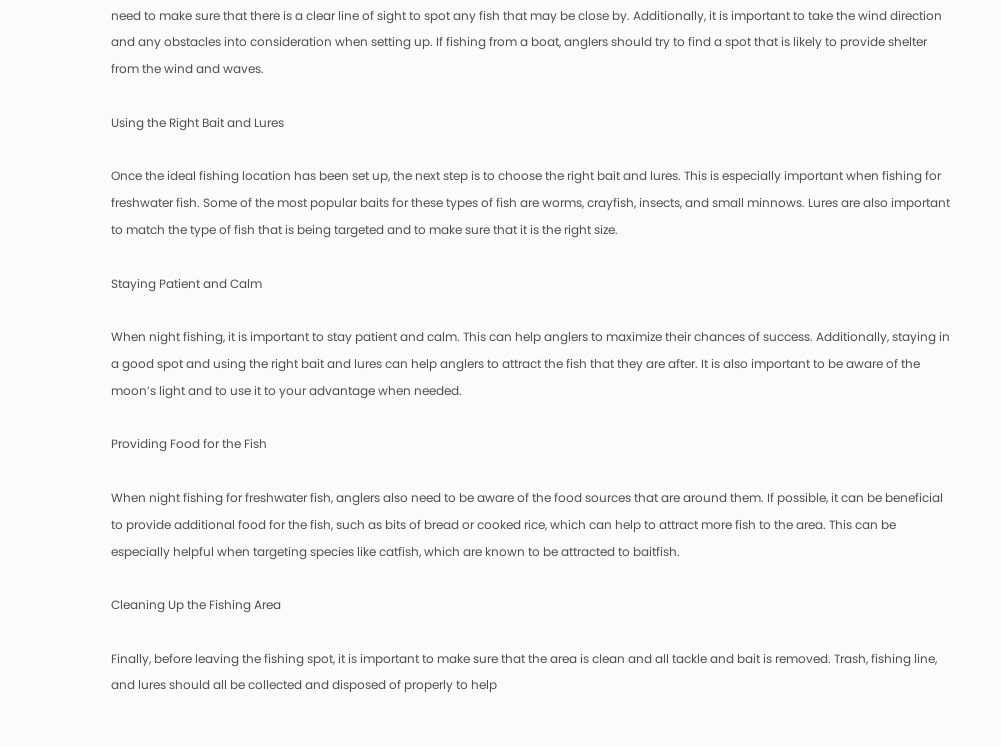need to make sure that there is a clear line of sight to spot any fish that may be close by. Additionally, it is important to take the wind direction and any obstacles into consideration when setting up. If fishing from a boat, anglers should try to find a spot that is likely to provide shelter from the wind and waves.

Using the Right Bait and Lures

Once the ideal fishing location has been set up, the next step is to choose the right bait and lures. This is especially important when fishing for freshwater fish. Some of the most popular baits for these types of fish are worms, crayfish, insects, and small minnows. Lures are also important to match the type of fish that is being targeted and to make sure that it is the right size.

Staying Patient and Calm

When night fishing, it is important to stay patient and calm. This can help anglers to maximize their chances of success. Additionally, staying in a good spot and using the right bait and lures can help anglers to attract the fish that they are after. It is also important to be aware of the moon’s light and to use it to your advantage when needed.

Providing Food for the Fish

When night fishing for freshwater fish, anglers also need to be aware of the food sources that are around them. If possible, it can be beneficial to provide additional food for the fish, such as bits of bread or cooked rice, which can help to attract more fish to the area. This can be especially helpful when targeting species like catfish, which are known to be attracted to baitfish.

Cleaning Up the Fishing Area

Finally, before leaving the fishing spot, it is important to make sure that the area is clean and all tackle and bait is removed. Trash, fishing line, and lures should all be collected and disposed of properly to help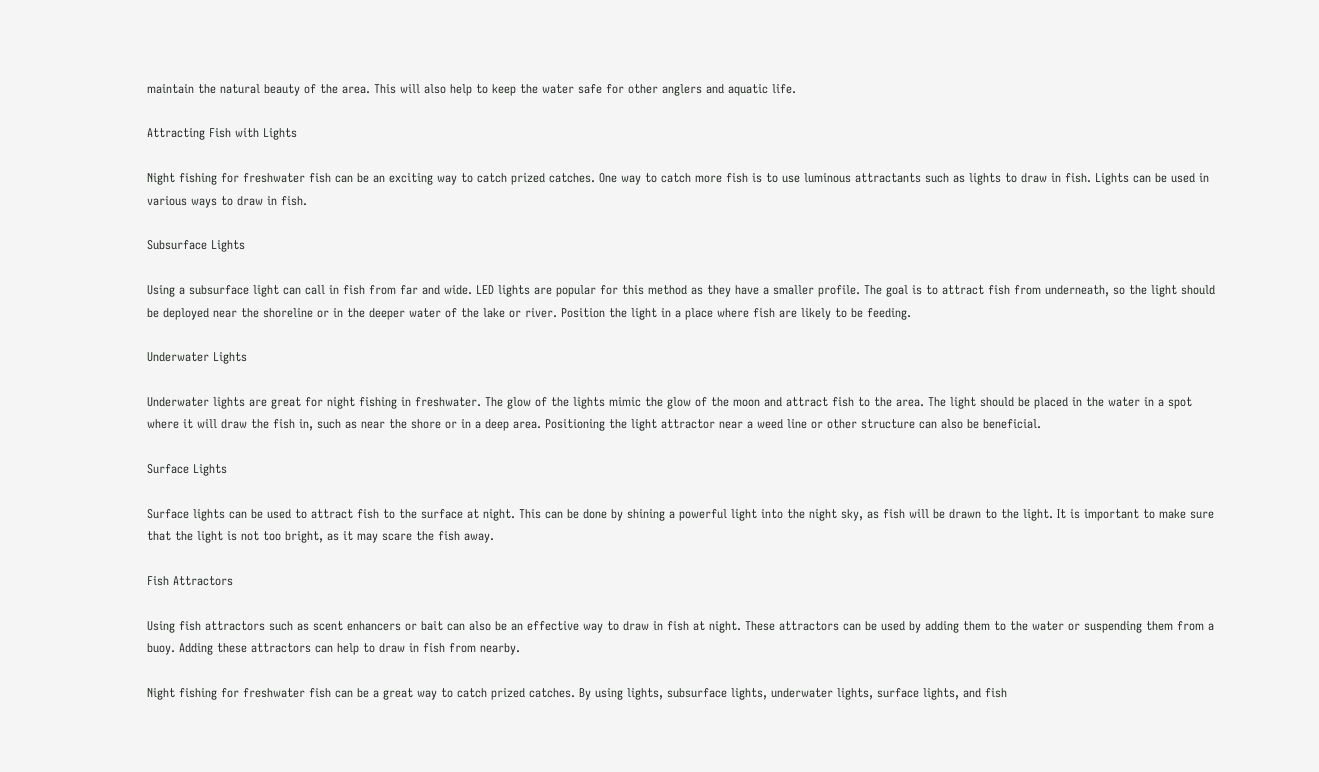maintain the natural beauty of the area. This will also help to keep the water safe for other anglers and aquatic life.

Attracting Fish with Lights

Night fishing for freshwater fish can be an exciting way to catch prized catches. One way to catch more fish is to use luminous attractants such as lights to draw in fish. Lights can be used in various ways to draw in fish.

Subsurface Lights

Using a subsurface light can call in fish from far and wide. LED lights are popular for this method as they have a smaller profile. The goal is to attract fish from underneath, so the light should be deployed near the shoreline or in the deeper water of the lake or river. Position the light in a place where fish are likely to be feeding.

Underwater Lights

Underwater lights are great for night fishing in freshwater. The glow of the lights mimic the glow of the moon and attract fish to the area. The light should be placed in the water in a spot where it will draw the fish in, such as near the shore or in a deep area. Positioning the light attractor near a weed line or other structure can also be beneficial.

Surface Lights

Surface lights can be used to attract fish to the surface at night. This can be done by shining a powerful light into the night sky, as fish will be drawn to the light. It is important to make sure that the light is not too bright, as it may scare the fish away.

Fish Attractors

Using fish attractors such as scent enhancers or bait can also be an effective way to draw in fish at night. These attractors can be used by adding them to the water or suspending them from a buoy. Adding these attractors can help to draw in fish from nearby.

Night fishing for freshwater fish can be a great way to catch prized catches. By using lights, subsurface lights, underwater lights, surface lights, and fish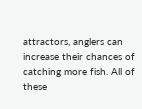attractors, anglers can increase their chances of catching more fish. All of these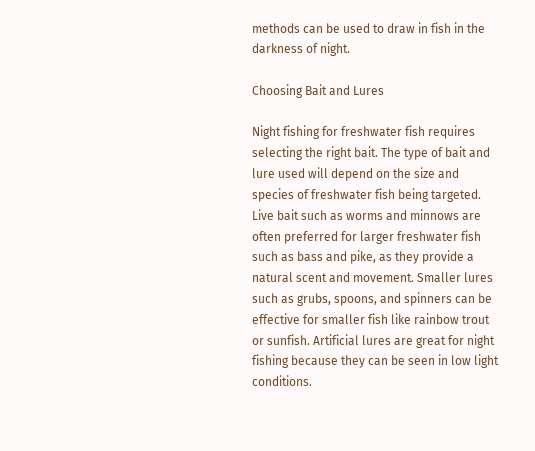methods can be used to draw in fish in the darkness of night.

Choosing Bait and Lures

Night fishing for freshwater fish requires selecting the right bait. The type of bait and lure used will depend on the size and species of freshwater fish being targeted. Live bait such as worms and minnows are often preferred for larger freshwater fish such as bass and pike, as they provide a natural scent and movement. Smaller lures such as grubs, spoons, and spinners can be effective for smaller fish like rainbow trout or sunfish. Artificial lures are great for night fishing because they can be seen in low light conditions.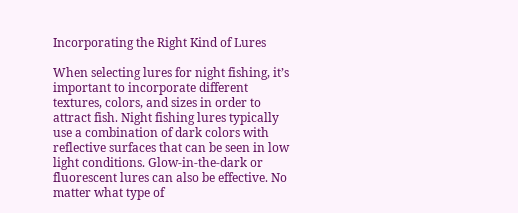Incorporating the Right Kind of Lures

When selecting lures for night fishing, it’s important to incorporate different textures, colors, and sizes in order to attract fish. Night fishing lures typically use a combination of dark colors with reflective surfaces that can be seen in low light conditions. Glow-in-the-dark or fluorescent lures can also be effective. No matter what type of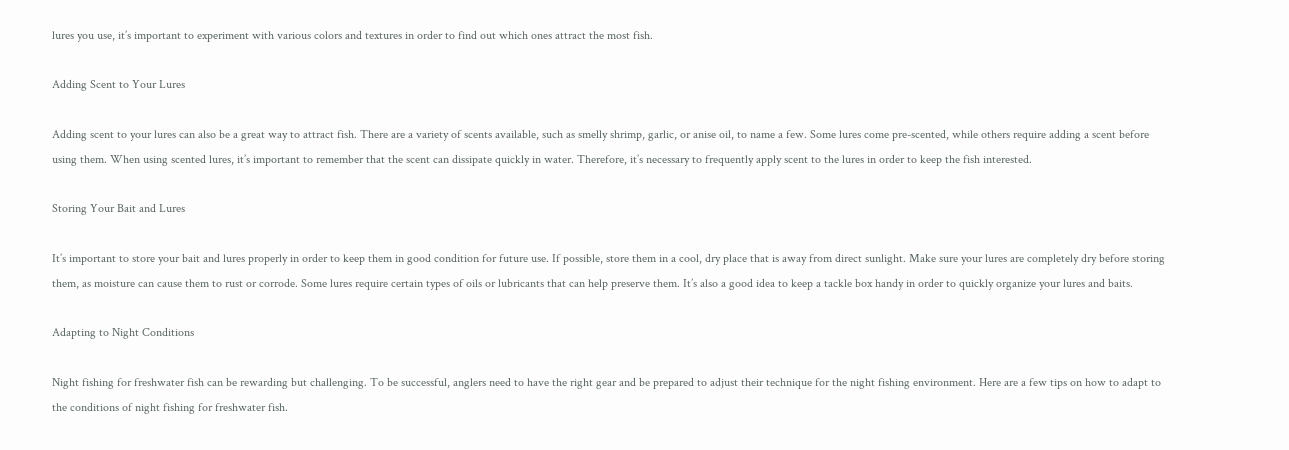lures you use, it’s important to experiment with various colors and textures in order to find out which ones attract the most fish.

Adding Scent to Your Lures

Adding scent to your lures can also be a great way to attract fish. There are a variety of scents available, such as smelly shrimp, garlic, or anise oil, to name a few. Some lures come pre-scented, while others require adding a scent before using them. When using scented lures, it’s important to remember that the scent can dissipate quickly in water. Therefore, it’s necessary to frequently apply scent to the lures in order to keep the fish interested.

Storing Your Bait and Lures

It’s important to store your bait and lures properly in order to keep them in good condition for future use. If possible, store them in a cool, dry place that is away from direct sunlight. Make sure your lures are completely dry before storing them, as moisture can cause them to rust or corrode. Some lures require certain types of oils or lubricants that can help preserve them. It’s also a good idea to keep a tackle box handy in order to quickly organize your lures and baits.

Adapting to Night Conditions

Night fishing for freshwater fish can be rewarding but challenging. To be successful, anglers need to have the right gear and be prepared to adjust their technique for the night fishing environment. Here are a few tips on how to adapt to the conditions of night fishing for freshwater fish.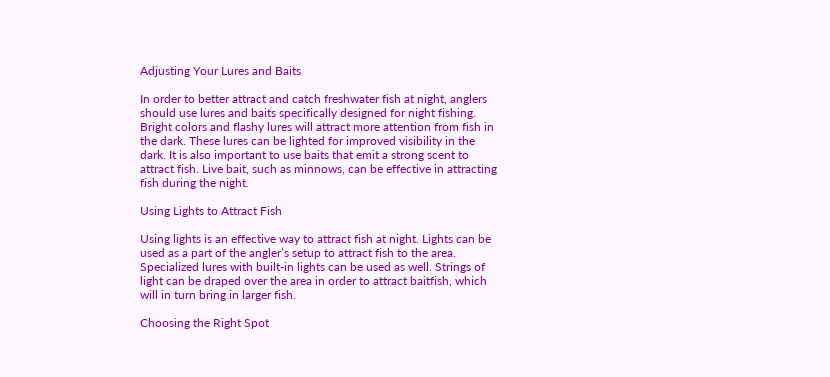Adjusting Your Lures and Baits

In order to better attract and catch freshwater fish at night, anglers should use lures and baits specifically designed for night fishing. Bright colors and flashy lures will attract more attention from fish in the dark. These lures can be lighted for improved visibility in the dark. It is also important to use baits that emit a strong scent to attract fish. Live bait, such as minnows, can be effective in attracting fish during the night.

Using Lights to Attract Fish

Using lights is an effective way to attract fish at night. Lights can be used as a part of the angler’s setup to attract fish to the area. Specialized lures with built-in lights can be used as well. Strings of light can be draped over the area in order to attract baitfish, which will in turn bring in larger fish.

Choosing the Right Spot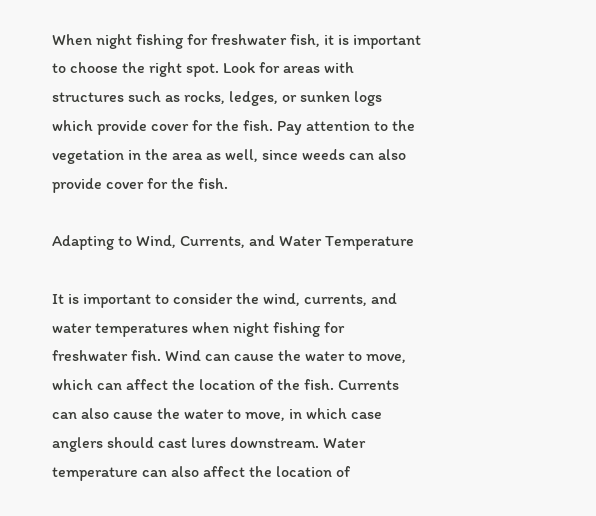When night fishing for freshwater fish, it is important to choose the right spot. Look for areas with structures such as rocks, ledges, or sunken logs which provide cover for the fish. Pay attention to the vegetation in the area as well, since weeds can also provide cover for the fish.

Adapting to Wind, Currents, and Water Temperature

It is important to consider the wind, currents, and water temperatures when night fishing for freshwater fish. Wind can cause the water to move, which can affect the location of the fish. Currents can also cause the water to move, in which case anglers should cast lures downstream. Water temperature can also affect the location of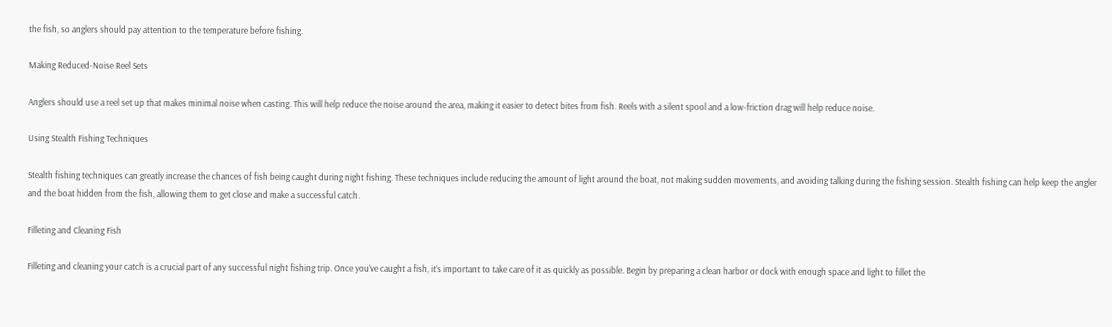the fish, so anglers should pay attention to the temperature before fishing.

Making Reduced-Noise Reel Sets

Anglers should use a reel set up that makes minimal noise when casting. This will help reduce the noise around the area, making it easier to detect bites from fish. Reels with a silent spool and a low-friction drag will help reduce noise.

Using Stealth Fishing Techniques

Stealth fishing techniques can greatly increase the chances of fish being caught during night fishing. These techniques include reducing the amount of light around the boat, not making sudden movements, and avoiding talking during the fishing session. Stealth fishing can help keep the angler and the boat hidden from the fish, allowing them to get close and make a successful catch.

Filleting and Cleaning Fish

Filleting and cleaning your catch is a crucial part of any successful night fishing trip. Once you’ve caught a fish, it’s important to take care of it as quickly as possible. Begin by preparing a clean harbor or dock with enough space and light to fillet the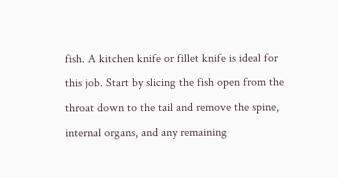fish. A kitchen knife or fillet knife is ideal for this job. Start by slicing the fish open from the throat down to the tail and remove the spine, internal organs, and any remaining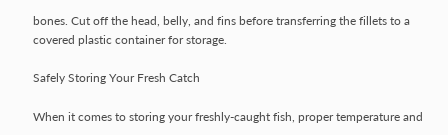bones. Cut off the head, belly, and fins before transferring the fillets to a covered plastic container for storage.

Safely Storing Your Fresh Catch

When it comes to storing your freshly-caught fish, proper temperature and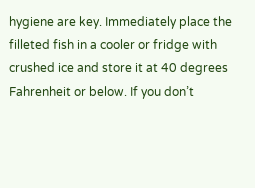hygiene are key. Immediately place the filleted fish in a cooler or fridge with crushed ice and store it at 40 degrees Fahrenheit or below. If you don’t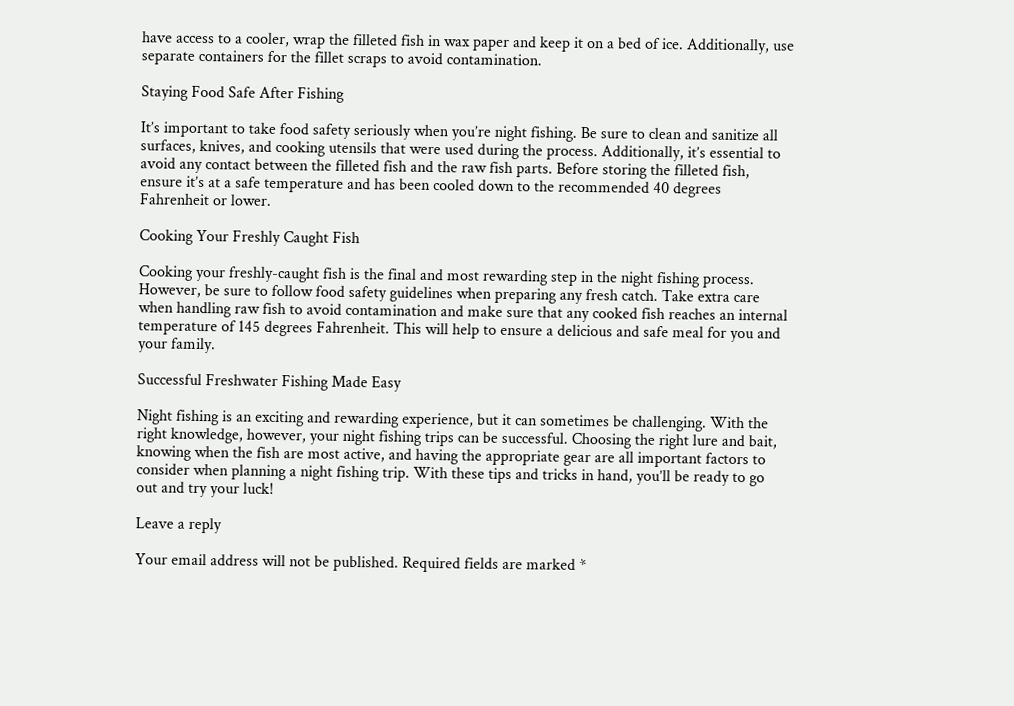have access to a cooler, wrap the filleted fish in wax paper and keep it on a bed of ice. Additionally, use separate containers for the fillet scraps to avoid contamination.

Staying Food Safe After Fishing

It’s important to take food safety seriously when you’re night fishing. Be sure to clean and sanitize all surfaces, knives, and cooking utensils that were used during the process. Additionally, it’s essential to avoid any contact between the filleted fish and the raw fish parts. Before storing the filleted fish, ensure it’s at a safe temperature and has been cooled down to the recommended 40 degrees Fahrenheit or lower.

Cooking Your Freshly Caught Fish

Cooking your freshly-caught fish is the final and most rewarding step in the night fishing process. However, be sure to follow food safety guidelines when preparing any fresh catch. Take extra care when handling raw fish to avoid contamination and make sure that any cooked fish reaches an internal temperature of 145 degrees Fahrenheit. This will help to ensure a delicious and safe meal for you and your family.

Successful Freshwater Fishing Made Easy

Night fishing is an exciting and rewarding experience, but it can sometimes be challenging. With the right knowledge, however, your night fishing trips can be successful. Choosing the right lure and bait, knowing when the fish are most active, and having the appropriate gear are all important factors to consider when planning a night fishing trip. With these tips and tricks in hand, you’ll be ready to go out and try your luck!

Leave a reply

Your email address will not be published. Required fields are marked *